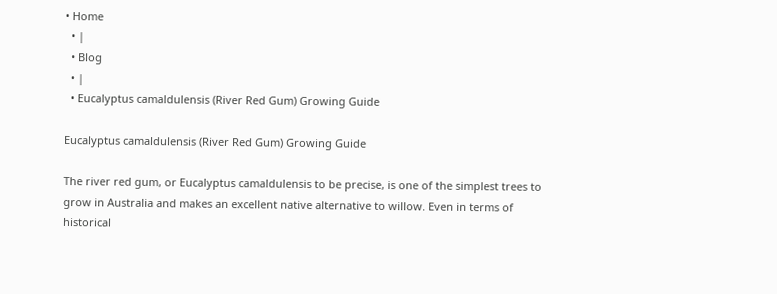• Home
  • |
  • Blog
  • |
  • Eucalyptus camaldulensis (River Red Gum) Growing Guide

Eucalyptus camaldulensis (River Red Gum) Growing Guide

The river red gum, or Eucalyptus camaldulensis to be precise, is one of the simplest trees to grow in Australia and makes an excellent native alternative to willow. Even in terms of historical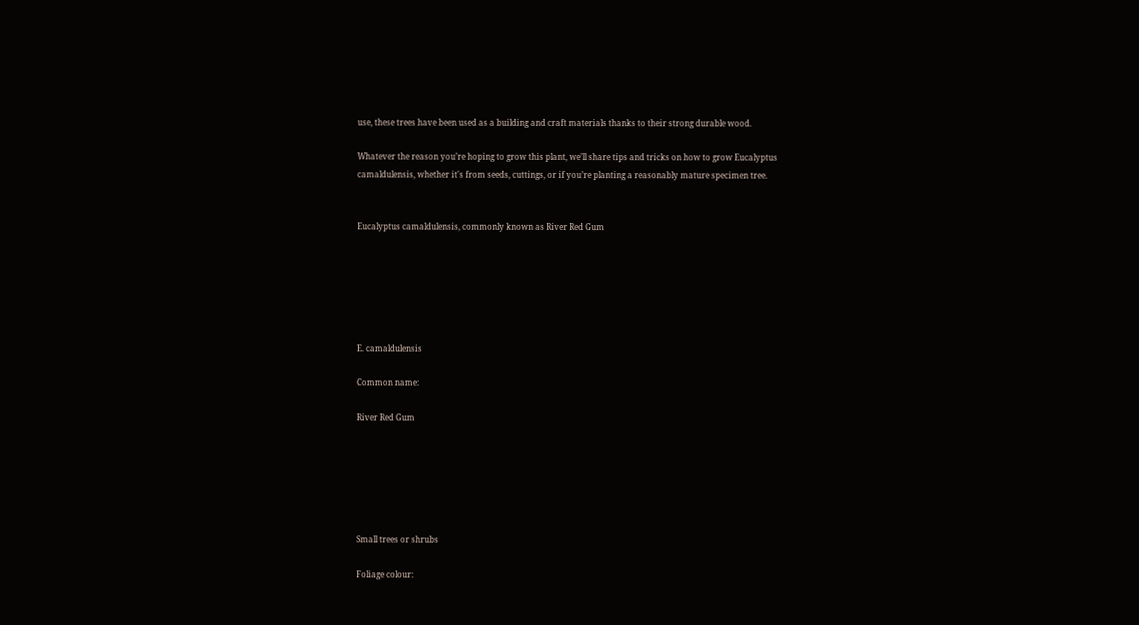use, these trees have been used as a building and craft materials thanks to their strong durable wood.

Whatever the reason you’re hoping to grow this plant, we’ll share tips and tricks on how to grow Eucalyptus camaldulensis, whether it's from seeds, cuttings, or if you’re planting a reasonably mature specimen tree.


Eucalyptus camaldulensis, commonly known as River Red Gum






E. camaldulensis

Common name:

River Red Gum






Small trees or shrubs

Foliage colour: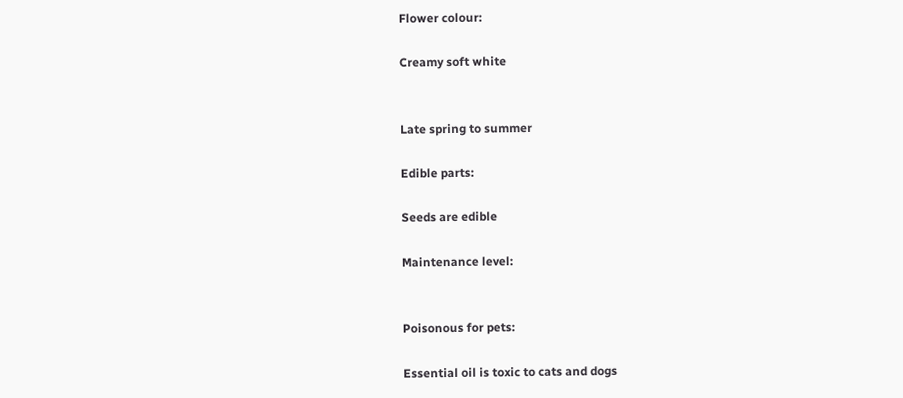Flower colour:

Creamy soft white


Late spring to summer

Edible parts:

Seeds are edible

Maintenance level:


Poisonous for pets:

Essential oil is toxic to cats and dogs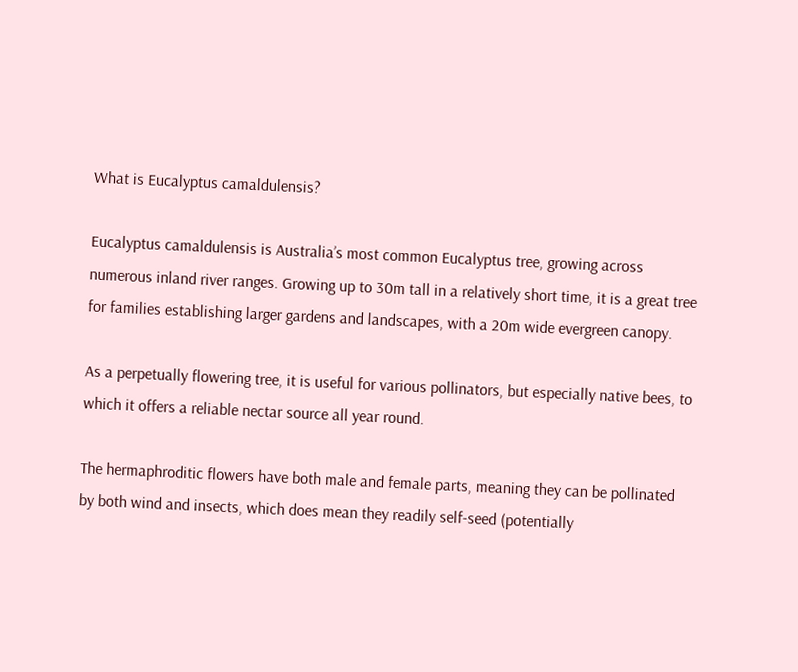What is Eucalyptus camaldulensis?

Eucalyptus camaldulensis is Australia’s most common Eucalyptus tree, growing across numerous inland river ranges. Growing up to 30m tall in a relatively short time, it is a great tree for families establishing larger gardens and landscapes, with a 20m wide evergreen canopy.

As a perpetually flowering tree, it is useful for various pollinators, but especially native bees, to which it offers a reliable nectar source all year round.

The hermaphroditic flowers have both male and female parts, meaning they can be pollinated by both wind and insects, which does mean they readily self-seed (potentially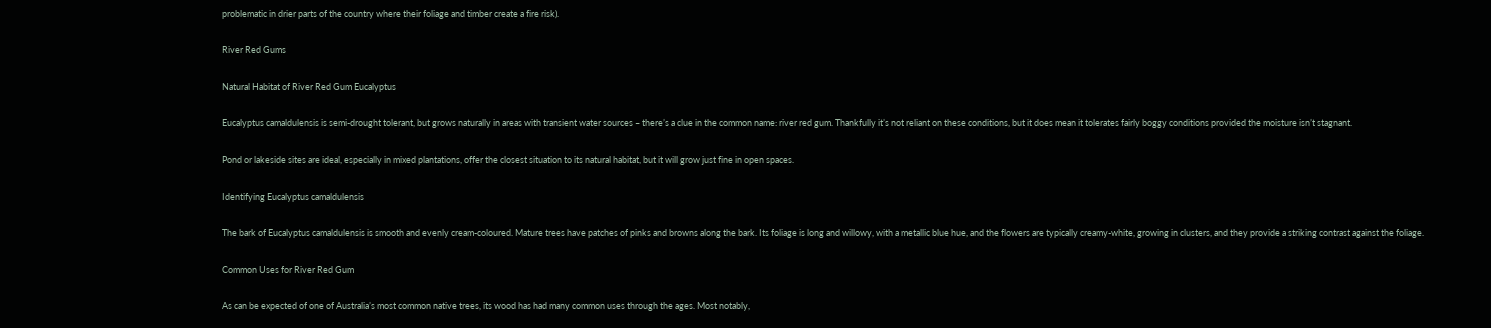problematic in drier parts of the country where their foliage and timber create a fire risk).

River Red Gums

Natural Habitat of River Red Gum Eucalyptus

Eucalyptus camaldulensis is semi-drought tolerant, but grows naturally in areas with transient water sources – there’s a clue in the common name: river red gum. Thankfully it’s not reliant on these conditions, but it does mean it tolerates fairly boggy conditions provided the moisture isn’t stagnant.

Pond or lakeside sites are ideal, especially in mixed plantations, offer the closest situation to its natural habitat, but it will grow just fine in open spaces.

Identifying Eucalyptus camaldulensis

The bark of Eucalyptus camaldulensis is smooth and evenly cream-coloured. Mature trees have patches of pinks and browns along the bark. Its foliage is long and willowy, with a metallic blue hue, and the flowers are typically creamy-white, growing in clusters, and they provide a striking contrast against the foliage.

Common Uses for River Red Gum

As can be expected of one of Australia’s most common native trees, its wood has had many common uses through the ages. Most notably,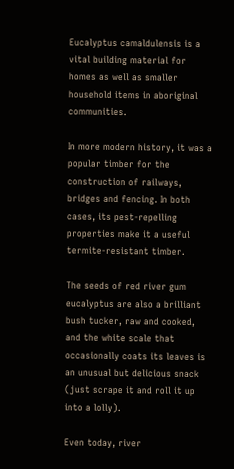Eucalyptus camaldulensis is a vital building material for homes as well as smaller household items in aboriginal communities.

In more modern history, it was a popular timber for the construction of railways, bridges and fencing. In both cases, its pest-repelling properties make it a useful termite-resistant timber.

The seeds of red river gum eucalyptus are also a brilliant bush tucker, raw and cooked, and the white scale that occasionally coats its leaves is an unusual but delicious snack (just scrape it and roll it up into a lolly).

Even today, river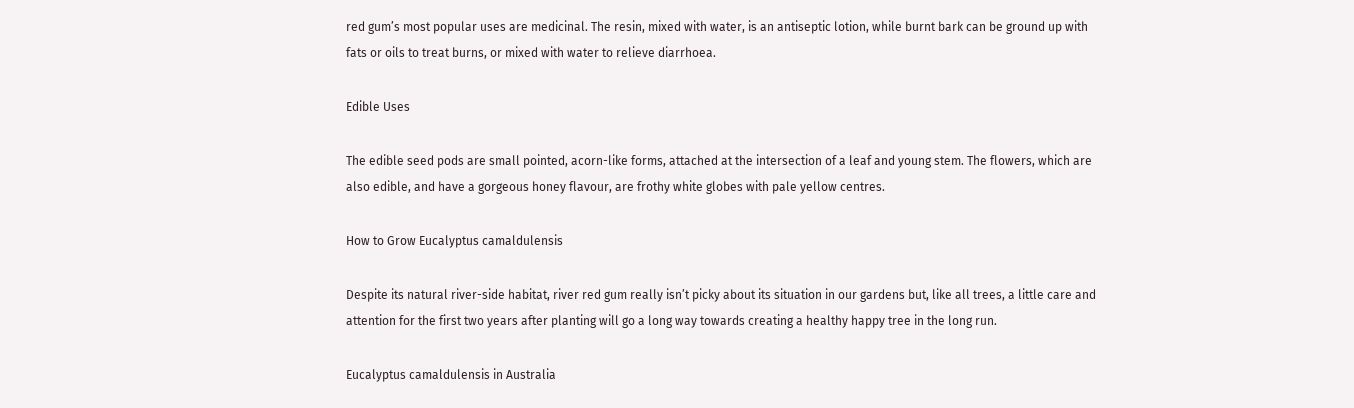red gum’s most popular uses are medicinal. The resin, mixed with water, is an antiseptic lotion, while burnt bark can be ground up with fats or oils to treat burns, or mixed with water to relieve diarrhoea.

Edible Uses

The edible seed pods are small pointed, acorn-like forms, attached at the intersection of a leaf and young stem. The flowers, which are also edible, and have a gorgeous honey flavour, are frothy white globes with pale yellow centres.

How to Grow Eucalyptus camaldulensis

Despite its natural river-side habitat, river red gum really isn’t picky about its situation in our gardens but, like all trees, a little care and attention for the first two years after planting will go a long way towards creating a healthy happy tree in the long run.

Eucalyptus camaldulensis in Australia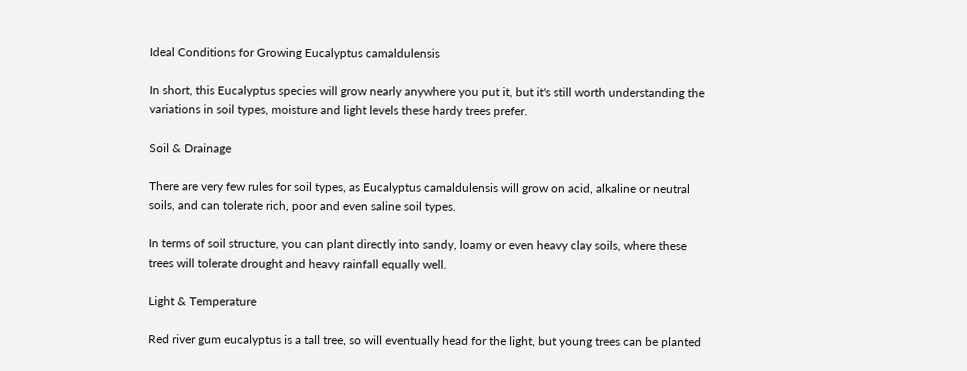Ideal Conditions for Growing Eucalyptus camaldulensis

In short, this Eucalyptus species will grow nearly anywhere you put it, but it's still worth understanding the variations in soil types, moisture and light levels these hardy trees prefer.

Soil & Drainage

There are very few rules for soil types, as Eucalyptus camaldulensis will grow on acid, alkaline or neutral soils, and can tolerate rich, poor and even saline soil types.

In terms of soil structure, you can plant directly into sandy, loamy or even heavy clay soils, where these trees will tolerate drought and heavy rainfall equally well.

Light & Temperature

Red river gum eucalyptus is a tall tree, so will eventually head for the light, but young trees can be planted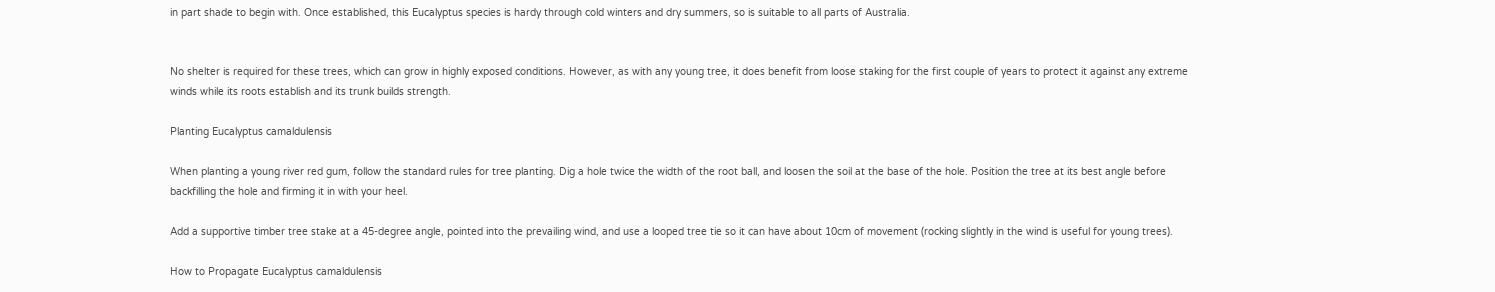in part shade to begin with. Once established, this Eucalyptus species is hardy through cold winters and dry summers, so is suitable to all parts of Australia.


No shelter is required for these trees, which can grow in highly exposed conditions. However, as with any young tree, it does benefit from loose staking for the first couple of years to protect it against any extreme winds while its roots establish and its trunk builds strength.

Planting Eucalyptus camaldulensis

When planting a young river red gum, follow the standard rules for tree planting. Dig a hole twice the width of the root ball, and loosen the soil at the base of the hole. Position the tree at its best angle before backfilling the hole and firming it in with your heel.

Add a supportive timber tree stake at a 45-degree angle, pointed into the prevailing wind, and use a looped tree tie so it can have about 10cm of movement (rocking slightly in the wind is useful for young trees).

How to Propagate Eucalyptus camaldulensis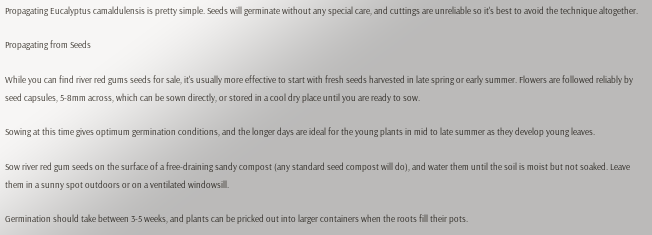Propagating Eucalyptus camaldulensis is pretty simple. Seeds will germinate without any special care, and cuttings are unreliable so it's best to avoid the technique altogether.

Propagating from Seeds

While you can find river red gums seeds for sale, it's usually more effective to start with fresh seeds harvested in late spring or early summer. Flowers are followed reliably by seed capsules, 5-8mm across, which can be sown directly, or stored in a cool dry place until you are ready to sow.

Sowing at this time gives optimum germination conditions, and the longer days are ideal for the young plants in mid to late summer as they develop young leaves.

Sow river red gum seeds on the surface of a free-draining sandy compost (any standard seed compost will do), and water them until the soil is moist but not soaked. Leave them in a sunny spot outdoors or on a ventilated windowsill.

Germination should take between 3-5 weeks, and plants can be pricked out into larger containers when the roots fill their pots.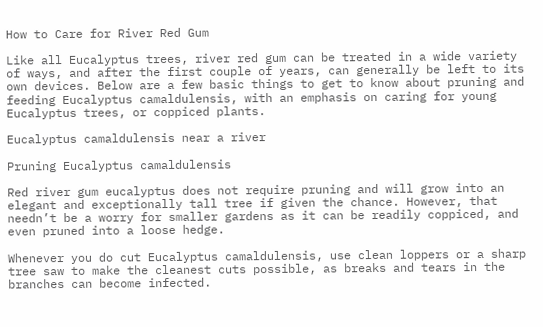How to Care for River Red Gum

Like all Eucalyptus trees, river red gum can be treated in a wide variety of ways, and after the first couple of years, can generally be left to its own devices. Below are a few basic things to get to know about pruning and feeding Eucalyptus camaldulensis, with an emphasis on caring for young Eucalyptus trees, or coppiced plants.

Eucalyptus camaldulensis near a river

Pruning Eucalyptus camaldulensis

Red river gum eucalyptus does not require pruning and will grow into an elegant and exceptionally tall tree if given the chance. However, that needn’t be a worry for smaller gardens as it can be readily coppiced, and even pruned into a loose hedge.

Whenever you do cut Eucalyptus camaldulensis, use clean loppers or a sharp tree saw to make the cleanest cuts possible, as breaks and tears in the branches can become infected.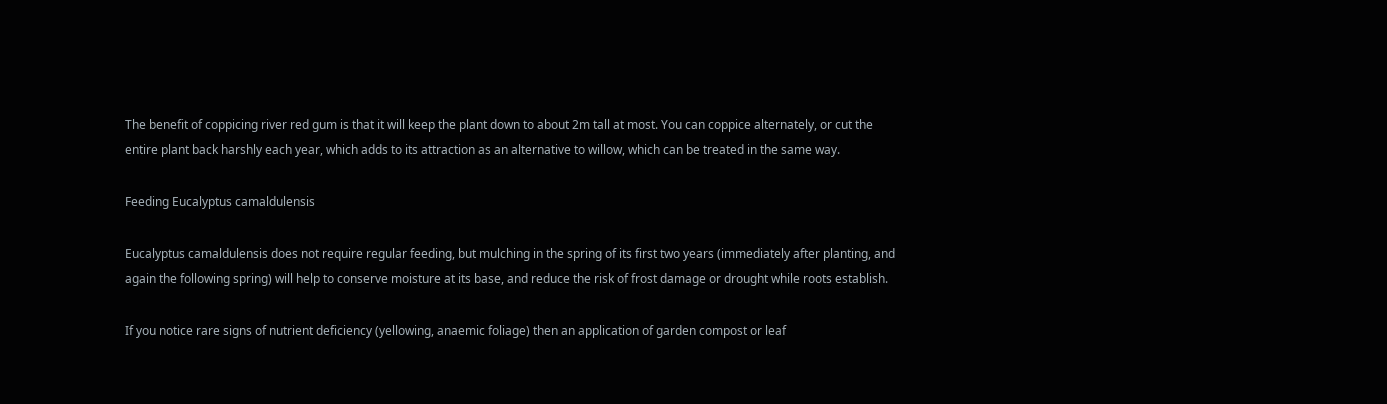The benefit of coppicing river red gum is that it will keep the plant down to about 2m tall at most. You can coppice alternately, or cut the entire plant back harshly each year, which adds to its attraction as an alternative to willow, which can be treated in the same way.

Feeding Eucalyptus camaldulensis

Eucalyptus camaldulensis does not require regular feeding, but mulching in the spring of its first two years (immediately after planting, and again the following spring) will help to conserve moisture at its base, and reduce the risk of frost damage or drought while roots establish.

If you notice rare signs of nutrient deficiency (yellowing, anaemic foliage) then an application of garden compost or leaf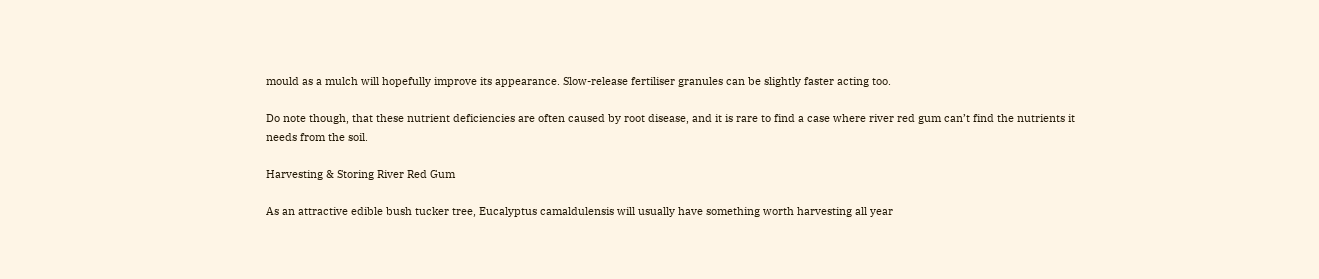mould as a mulch will hopefully improve its appearance. Slow-release fertiliser granules can be slightly faster acting too.

Do note though, that these nutrient deficiencies are often caused by root disease, and it is rare to find a case where river red gum can’t find the nutrients it needs from the soil.

Harvesting & Storing River Red Gum

As an attractive edible bush tucker tree, Eucalyptus camaldulensis will usually have something worth harvesting all year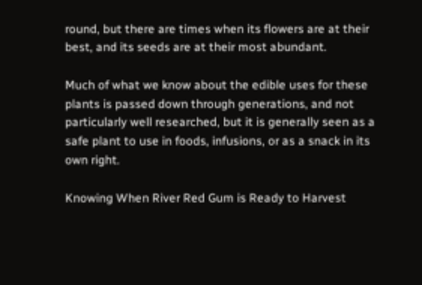round, but there are times when its flowers are at their best, and its seeds are at their most abundant.

Much of what we know about the edible uses for these plants is passed down through generations, and not particularly well researched, but it is generally seen as a safe plant to use in foods, infusions, or as a snack in its own right.

Knowing When River Red Gum is Ready to Harvest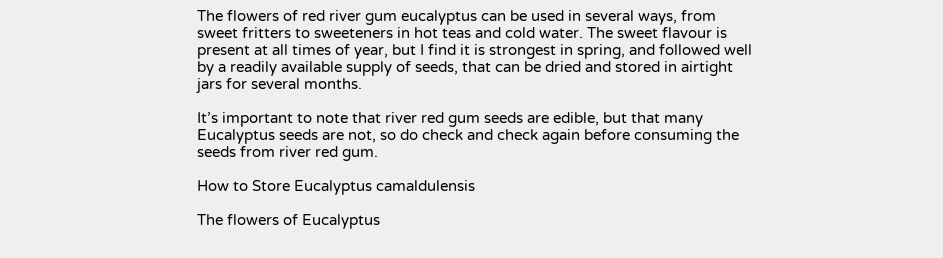The flowers of red river gum eucalyptus can be used in several ways, from sweet fritters to sweeteners in hot teas and cold water. The sweet flavour is present at all times of year, but I find it is strongest in spring, and followed well by a readily available supply of seeds, that can be dried and stored in airtight jars for several months.

It’s important to note that river red gum seeds are edible, but that many Eucalyptus seeds are not, so do check and check again before consuming the seeds from river red gum.

How to Store Eucalyptus camaldulensis

The flowers of Eucalyptus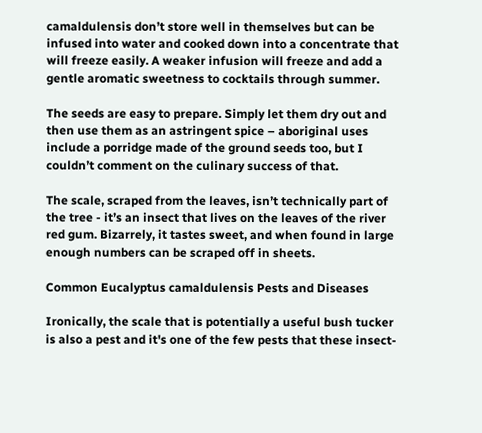camaldulensis don’t store well in themselves but can be infused into water and cooked down into a concentrate that will freeze easily. A weaker infusion will freeze and add a gentle aromatic sweetness to cocktails through summer.

The seeds are easy to prepare. Simply let them dry out and then use them as an astringent spice – aboriginal uses include a porridge made of the ground seeds too, but I couldn’t comment on the culinary success of that.

The scale, scraped from the leaves, isn’t technically part of the tree - it’s an insect that lives on the leaves of the river red gum. Bizarrely, it tastes sweet, and when found in large enough numbers can be scraped off in sheets.

Common Eucalyptus camaldulensis Pests and Diseases

Ironically, the scale that is potentially a useful bush tucker is also a pest and it's one of the few pests that these insect-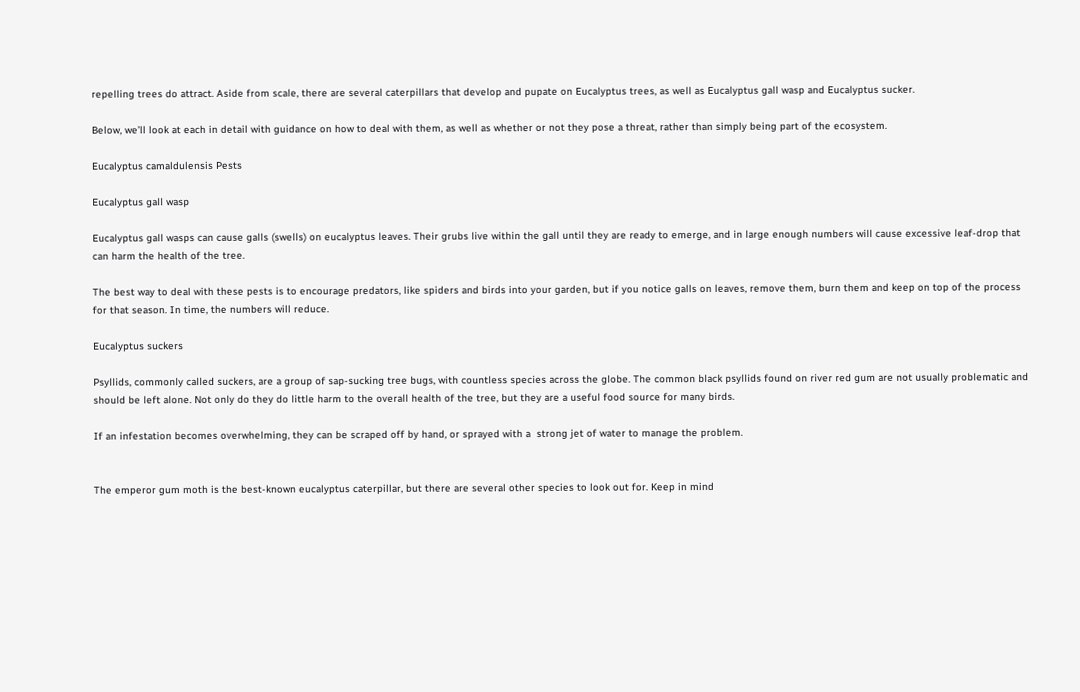repelling trees do attract. Aside from scale, there are several caterpillars that develop and pupate on Eucalyptus trees, as well as Eucalyptus gall wasp and Eucalyptus sucker.

Below, we’ll look at each in detail with guidance on how to deal with them, as well as whether or not they pose a threat, rather than simply being part of the ecosystem.

Eucalyptus camaldulensis Pests

Eucalyptus gall wasp

Eucalyptus gall wasps can cause galls (swells) on eucalyptus leaves. Their grubs live within the gall until they are ready to emerge, and in large enough numbers will cause excessive leaf-drop that can harm the health of the tree.

The best way to deal with these pests is to encourage predators, like spiders and birds into your garden, but if you notice galls on leaves, remove them, burn them and keep on top of the process for that season. In time, the numbers will reduce.

Eucalyptus suckers

Psyllids, commonly called suckers, are a group of sap-sucking tree bugs, with countless species across the globe. The common black psyllids found on river red gum are not usually problematic and should be left alone. Not only do they do little harm to the overall health of the tree, but they are a useful food source for many birds.

If an infestation becomes overwhelming, they can be scraped off by hand, or sprayed with a  strong jet of water to manage the problem.


The emperor gum moth is the best-known eucalyptus caterpillar, but there are several other species to look out for. Keep in mind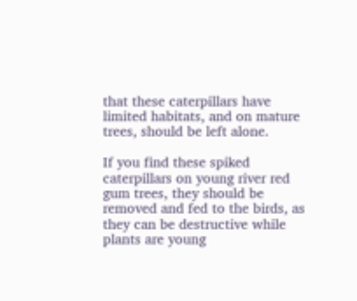that these caterpillars have limited habitats, and on mature trees, should be left alone.

If you find these spiked caterpillars on young river red gum trees, they should be removed and fed to the birds, as they can be destructive while plants are young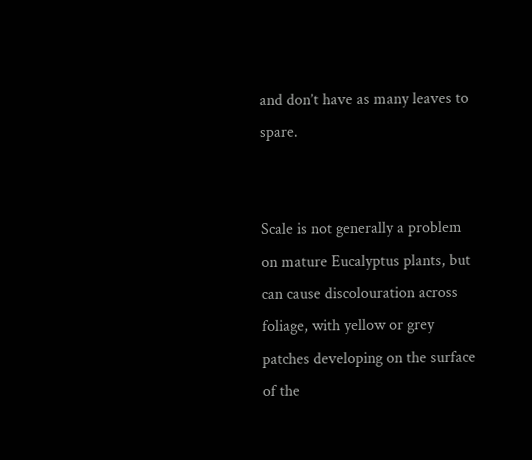and don’t have as many leaves to spare.


Scale is not generally a problem on mature Eucalyptus plants, but can cause discolouration across foliage, with yellow or grey patches developing on the surface of the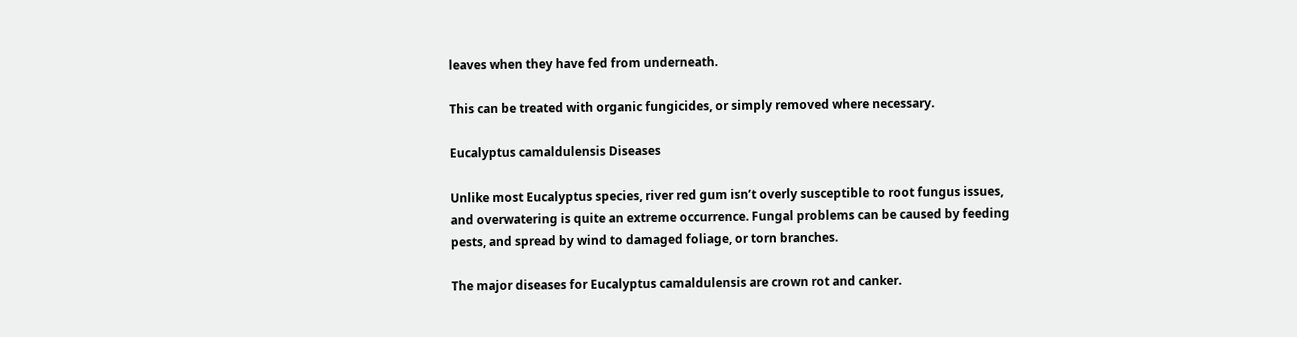leaves when they have fed from underneath.

This can be treated with organic fungicides, or simply removed where necessary.

Eucalyptus camaldulensis Diseases

Unlike most Eucalyptus species, river red gum isn’t overly susceptible to root fungus issues, and overwatering is quite an extreme occurrence. Fungal problems can be caused by feeding pests, and spread by wind to damaged foliage, or torn branches.

The major diseases for Eucalyptus camaldulensis are crown rot and canker.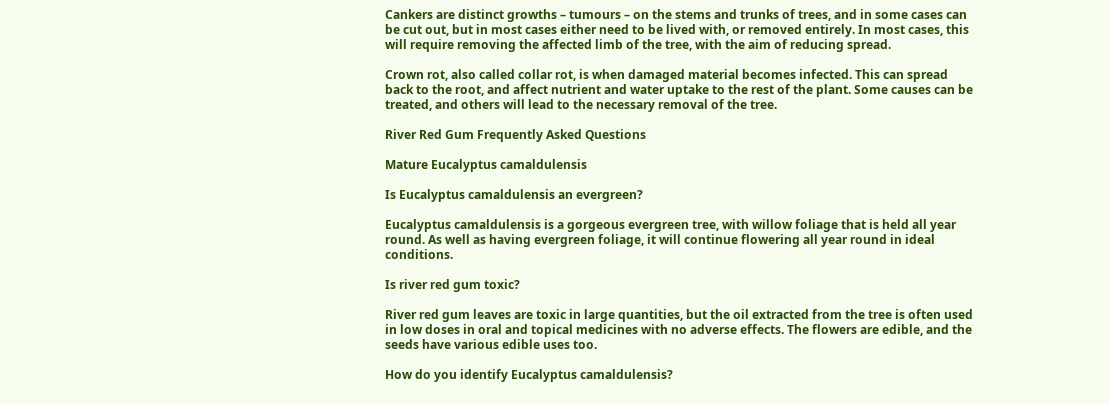Cankers are distinct growths – tumours – on the stems and trunks of trees, and in some cases can be cut out, but in most cases either need to be lived with, or removed entirely. In most cases, this will require removing the affected limb of the tree, with the aim of reducing spread.

Crown rot, also called collar rot, is when damaged material becomes infected. This can spread back to the root, and affect nutrient and water uptake to the rest of the plant. Some causes can be treated, and others will lead to the necessary removal of the tree.

River Red Gum Frequently Asked Questions

Mature Eucalyptus camaldulensis

Is Eucalyptus camaldulensis an evergreen?

Eucalyptus camaldulensis is a gorgeous evergreen tree, with willow foliage that is held all year round. As well as having evergreen foliage, it will continue flowering all year round in ideal conditions.

Is river red gum toxic?

River red gum leaves are toxic in large quantities, but the oil extracted from the tree is often used in low doses in oral and topical medicines with no adverse effects. The flowers are edible, and the seeds have various edible uses too.

How do you identify Eucalyptus camaldulensis?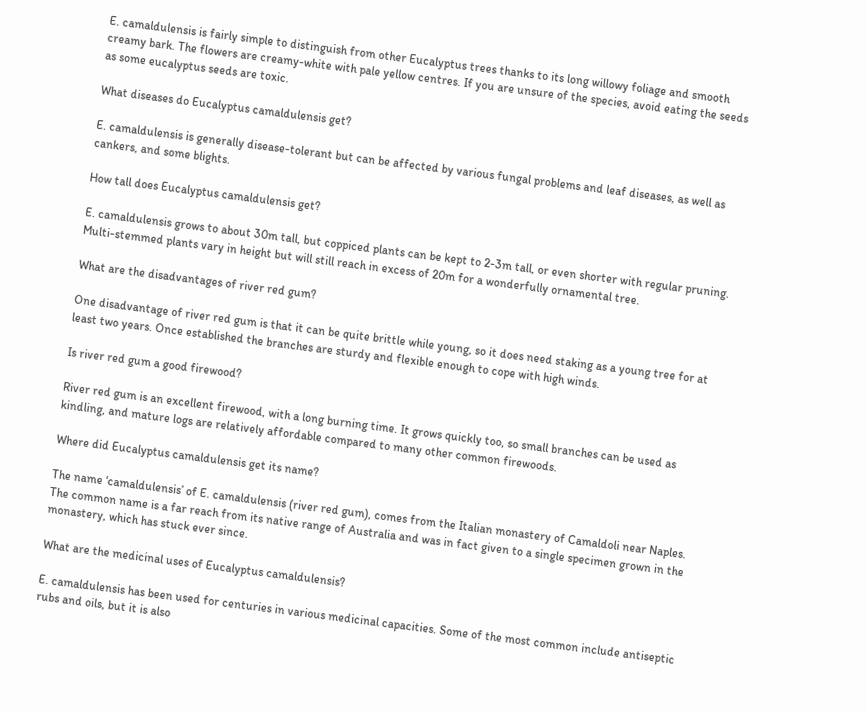E. camaldulensis is fairly simple to distinguish from other Eucalyptus trees thanks to its long willowy foliage and smooth creamy bark. The flowers are creamy-white with pale yellow centres. If you are unsure of the species, avoid eating the seeds as some eucalyptus seeds are toxic.

What diseases do Eucalyptus camaldulensis get?

E. camaldulensis is generally disease-tolerant but can be affected by various fungal problems and leaf diseases, as well as cankers, and some blights.

How tall does Eucalyptus camaldulensis get?

E. camaldulensis grows to about 30m tall, but coppiced plants can be kept to 2-3m tall, or even shorter with regular pruning. Multi-stemmed plants vary in height but will still reach in excess of 20m for a wonderfully ornamental tree.

What are the disadvantages of river red gum?

One disadvantage of river red gum is that it can be quite brittle while young, so it does need staking as a young tree for at least two years. Once established the branches are sturdy and flexible enough to cope with high winds.

Is river red gum a good firewood?

River red gum is an excellent firewood, with a long burning time. It grows quickly too, so small branches can be used as kindling, and mature logs are relatively affordable compared to many other common firewoods.

Where did Eucalyptus camaldulensis get its name?

The name ‘camaldulensis’ of E. camaldulensis (river red gum), comes from the Italian monastery of Camaldoli near Naples. The common name is a far reach from its native range of Australia and was in fact given to a single specimen grown in the monastery, which has stuck ever since.

What are the medicinal uses of Eucalyptus camaldulensis?

E. camaldulensis has been used for centuries in various medicinal capacities. Some of the most common include antiseptic rubs and oils, but it is also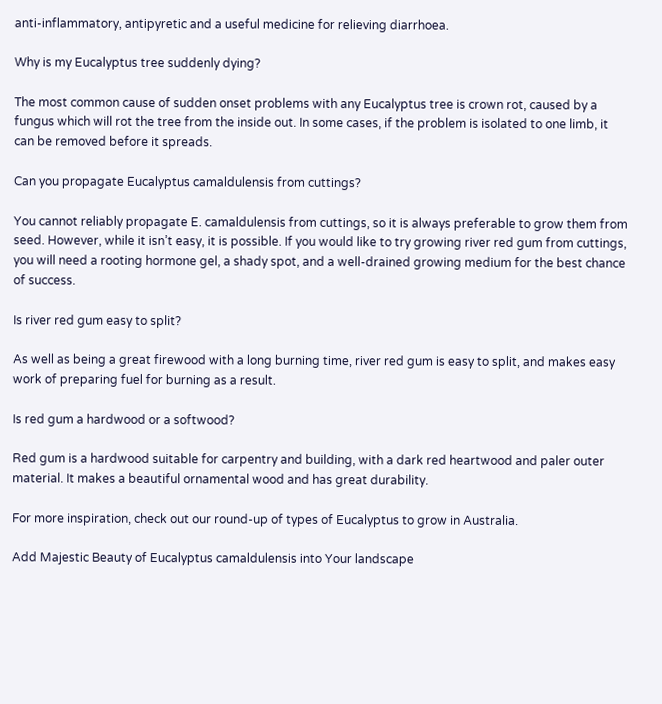anti-inflammatory, antipyretic and a useful medicine for relieving diarrhoea.

Why is my Eucalyptus tree suddenly dying?

The most common cause of sudden onset problems with any Eucalyptus tree is crown rot, caused by a fungus which will rot the tree from the inside out. In some cases, if the problem is isolated to one limb, it can be removed before it spreads.

Can you propagate Eucalyptus camaldulensis from cuttings?

You cannot reliably propagate E. camaldulensis from cuttings, so it is always preferable to grow them from seed. However, while it isn’t easy, it is possible. If you would like to try growing river red gum from cuttings, you will need a rooting hormone gel, a shady spot, and a well-drained growing medium for the best chance of success.

Is river red gum easy to split?

As well as being a great firewood with a long burning time, river red gum is easy to split, and makes easy work of preparing fuel for burning as a result.

Is red gum a hardwood or a softwood?

Red gum is a hardwood suitable for carpentry and building, with a dark red heartwood and paler outer material. It makes a beautiful ornamental wood and has great durability.

For more inspiration, check out our round-up of types of Eucalyptus to grow in Australia.

Add Majestic Beauty of Eucalyptus camaldulensis into Your landscape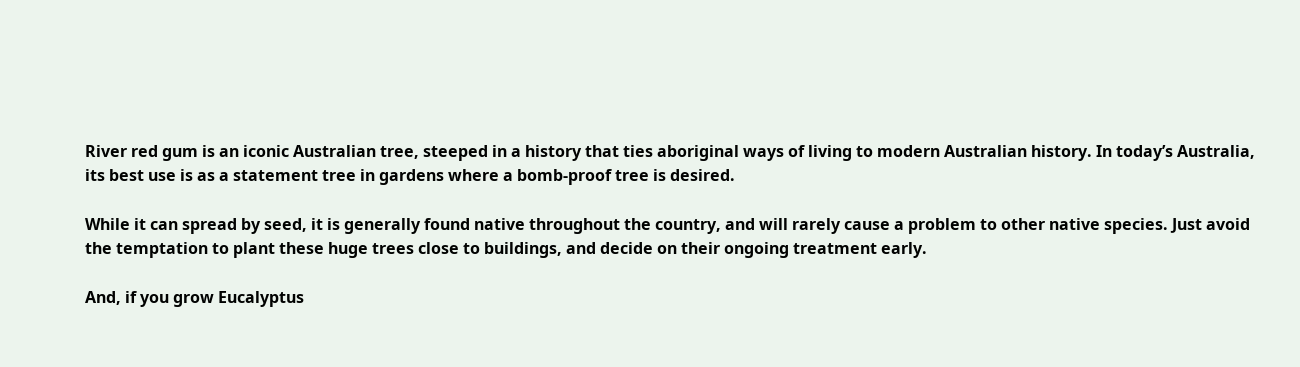River red gum is an iconic Australian tree, steeped in a history that ties aboriginal ways of living to modern Australian history. In today’s Australia, its best use is as a statement tree in gardens where a bomb-proof tree is desired.

While it can spread by seed, it is generally found native throughout the country, and will rarely cause a problem to other native species. Just avoid the temptation to plant these huge trees close to buildings, and decide on their ongoing treatment early.

And, if you grow Eucalyptus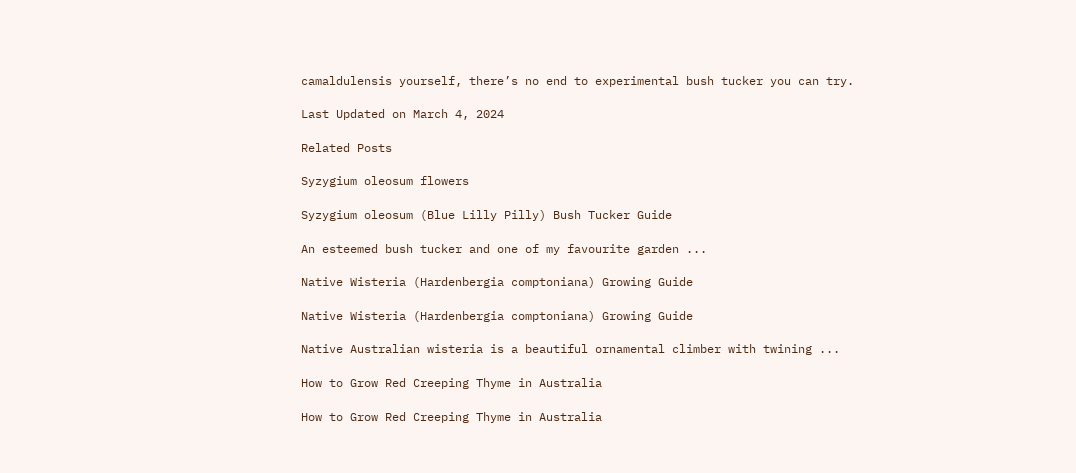camaldulensis yourself, there’s no end to experimental bush tucker you can try.

Last Updated on March 4, 2024

Related Posts

Syzygium oleosum flowers

Syzygium oleosum (Blue Lilly Pilly) Bush Tucker Guide

An esteemed bush tucker and one of my favourite garden ...

Native Wisteria (Hardenbergia comptoniana) Growing Guide

Native Wisteria (Hardenbergia comptoniana) Growing Guide

Native Australian wisteria is a beautiful ornamental climber with twining ...

How to Grow Red Creeping Thyme in Australia

How to Grow Red Creeping Thyme in Australia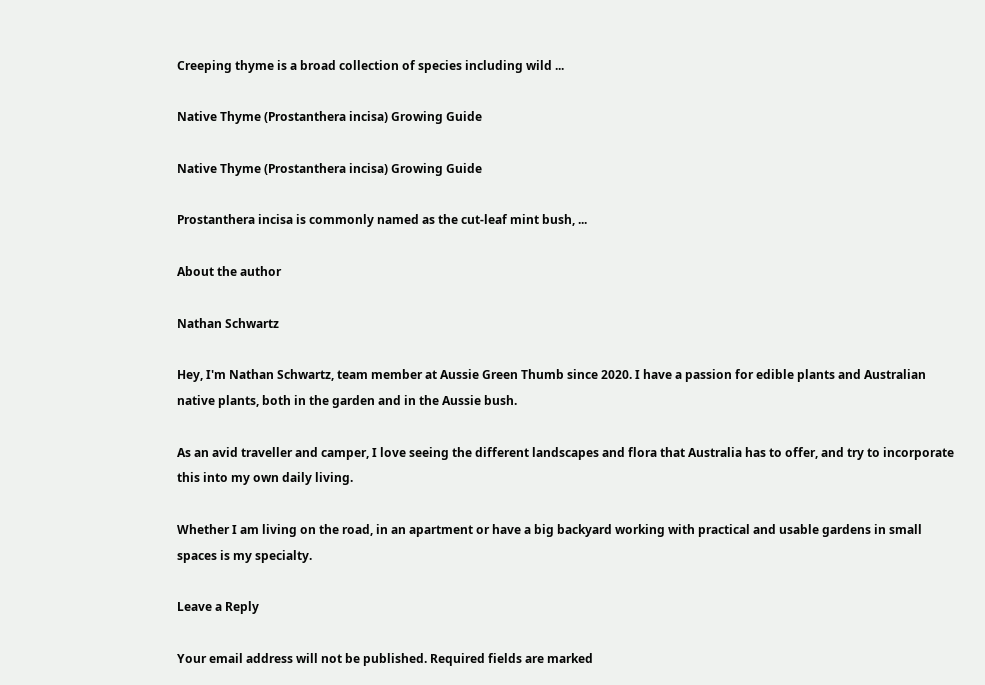Creeping thyme is a broad collection of species including wild ...

Native Thyme (Prostanthera incisa) Growing Guide

Native Thyme (Prostanthera incisa) Growing Guide

Prostanthera incisa is commonly named as the cut-leaf mint bush, ...

About the author

Nathan Schwartz

Hey, I'm Nathan Schwartz, team member at Aussie Green Thumb since 2020. I have a passion for edible plants and Australian native plants, both in the garden and in the Aussie bush.

As an avid traveller and camper, I love seeing the different landscapes and flora that Australia has to offer, and try to incorporate this into my own daily living.

Whether I am living on the road, in an apartment or have a big backyard working with practical and usable gardens in small spaces is my specialty.

Leave a Reply

Your email address will not be published. Required fields are marked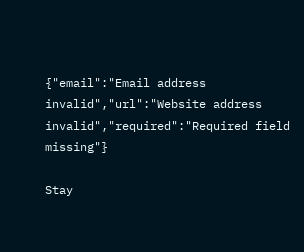{"email":"Email address invalid","url":"Website address invalid","required":"Required field missing"}

Stay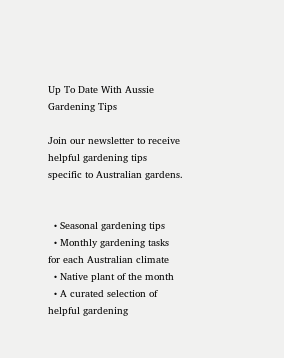Up To Date With Aussie Gardening Tips

Join our newsletter to receive helpful gardening tips specific to Australian gardens.


  • Seasonal gardening tips
  • Monthly gardening tasks for each Australian climate
  • Native plant of the month
  • A curated selection of helpful gardening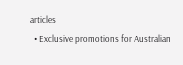articles
  • Exclusive promotions for Australian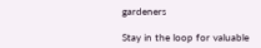gardeners

Stay in the loop for valuable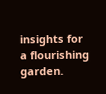insights for a flourishing garden.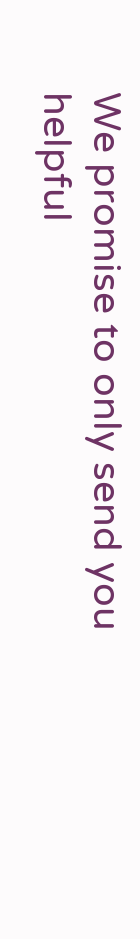We promise to only send you helpful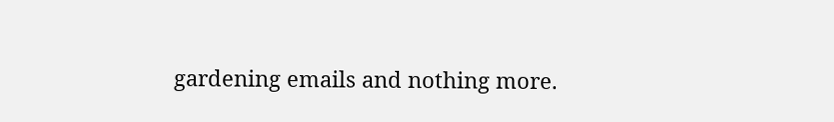gardening emails and nothing more.